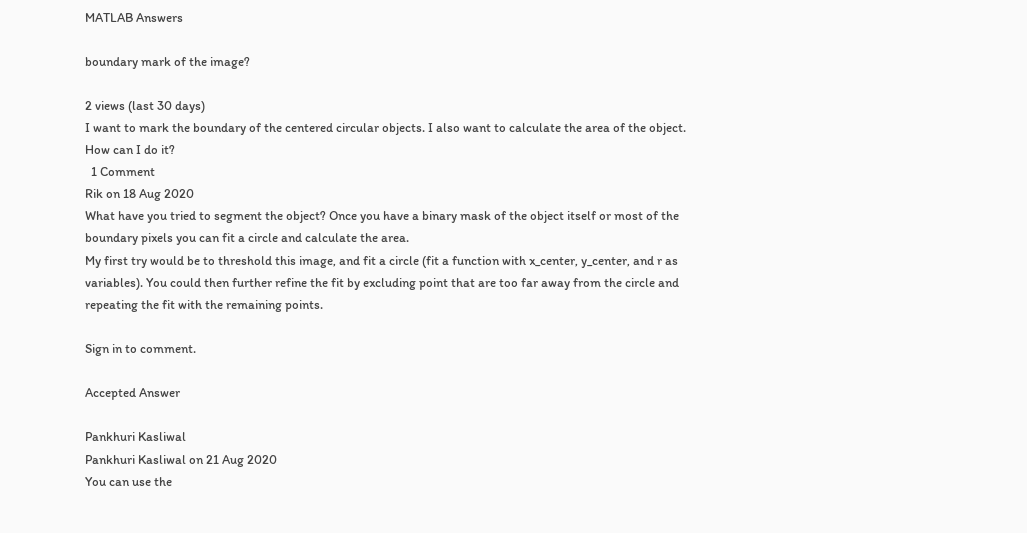MATLAB Answers

boundary mark of the image?

2 views (last 30 days)
I want to mark the boundary of the centered circular objects. I also want to calculate the area of the object. How can I do it?
  1 Comment
Rik on 18 Aug 2020
What have you tried to segment the object? Once you have a binary mask of the object itself or most of the boundary pixels you can fit a circle and calculate the area.
My first try would be to threshold this image, and fit a circle (fit a function with x_center, y_center, and r as variables). You could then further refine the fit by excluding point that are too far away from the circle and repeating the fit with the remaining points.

Sign in to comment.

Accepted Answer

Pankhuri Kasliwal
Pankhuri Kasliwal on 21 Aug 2020
You can use the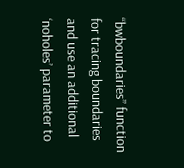“bwboundaries” function for tracing boundaries and use an additional ‘noholes’ parameter to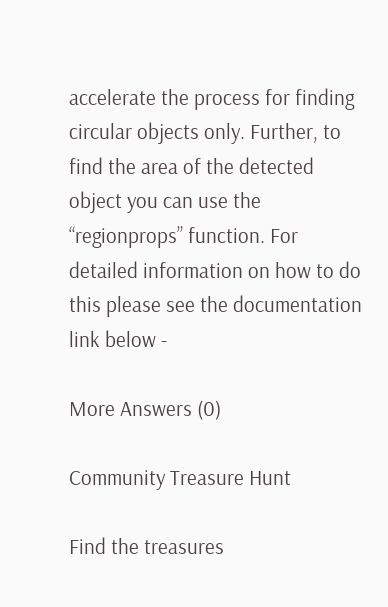accelerate the process for finding circular objects only. Further, to find the area of the detected object you can use the “regionprops” function. For detailed information on how to do this please see the documentation link below -

More Answers (0)

Community Treasure Hunt

Find the treasures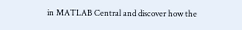in MATLAB Central and discover how the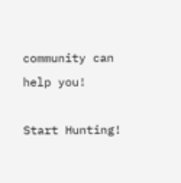community can help you!

Start Hunting!